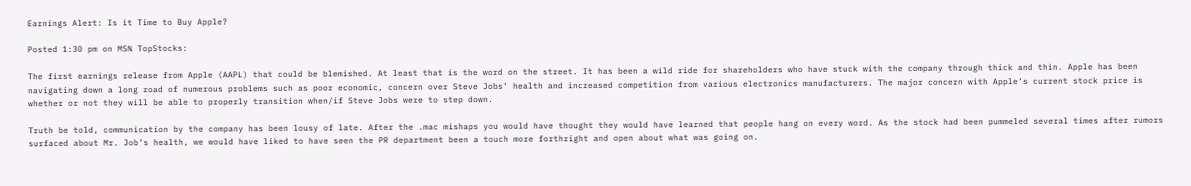Earnings Alert: Is it Time to Buy Apple?

Posted 1:30 pm on MSN TopStocks:

The first earnings release from Apple (AAPL) that could be blemished. At least that is the word on the street. It has been a wild ride for shareholders who have stuck with the company through thick and thin. Apple has been navigating down a long road of numerous problems such as poor economic, concern over Steve Jobs‘ health and increased competition from various electronics manufacturers. The major concern with Apple‘s current stock price is whether or not they will be able to properly transition when/if Steve Jobs were to step down.

Truth be told, communication by the company has been lousy of late. After the .mac mishaps you would have thought they would have learned that people hang on every word. As the stock had been pummeled several times after rumors surfaced about Mr. Job’s health, we would have liked to have seen the PR department been a touch more forthright and open about what was going on.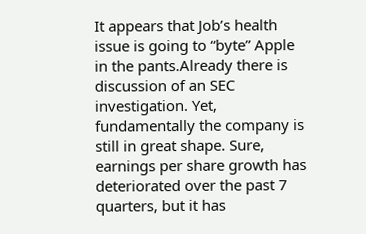It appears that Job’s health issue is going to “byte” Apple in the pants.Already there is discussion of an SEC investigation. Yet, fundamentally the company is still in great shape. Sure, earnings per share growth has deteriorated over the past 7 quarters, but it has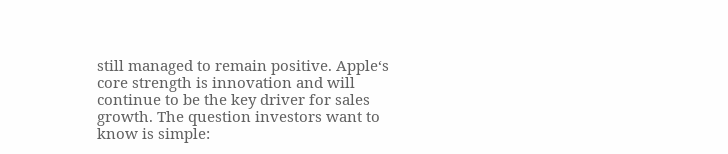still managed to remain positive. Apple‘s core strength is innovation and will continue to be the key driver for sales growth. The question investors want to know is simple: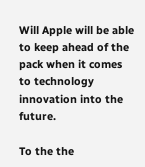Will Apple will be able to keep ahead of the pack when it comes to technology innovation into the future.

To the the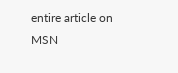entire article on MSN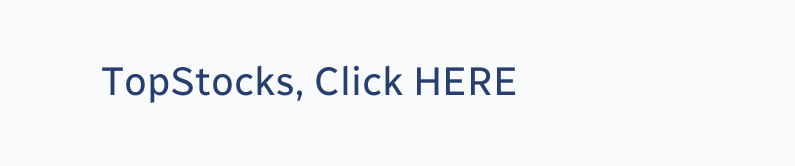TopStocks, Click HERE